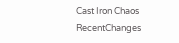Cast Iron Chaos RecentChanges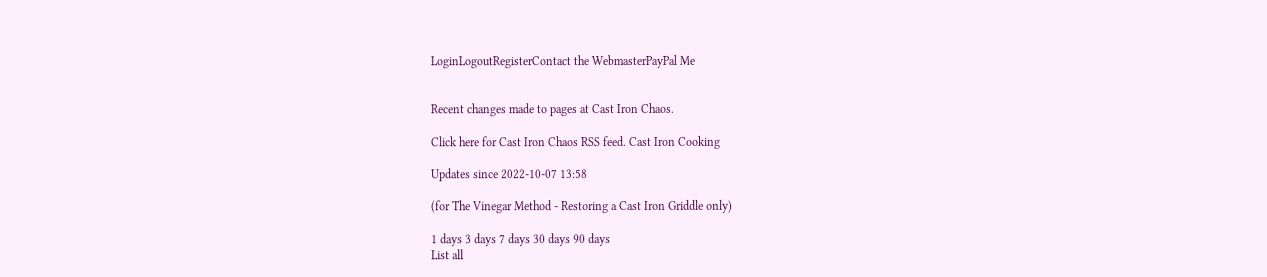LoginLogoutRegisterContact the WebmasterPayPal Me


Recent changes made to pages at Cast Iron Chaos.

Click here for Cast Iron Chaos RSS feed. Cast Iron Cooking

Updates since 2022-10-07 13:58

(for The Vinegar Method - Restoring a Cast Iron Griddle only)

1 days 3 days 7 days 30 days 90 days
List all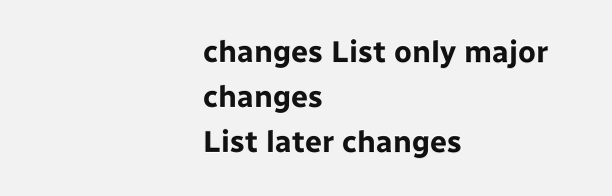changes List only major changes
List later changes